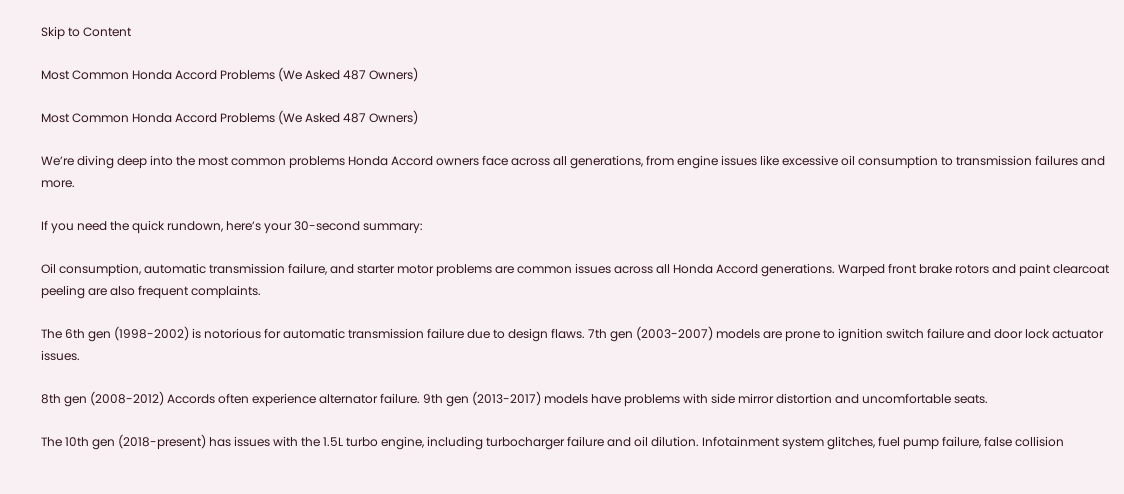Skip to Content

Most Common Honda Accord Problems (We Asked 487 Owners)

Most Common Honda Accord Problems (We Asked 487 Owners)

We’re diving deep into the most common problems Honda Accord owners face across all generations, from engine issues like excessive oil consumption to transmission failures and more.

If you need the quick rundown, here’s your 30-second summary:

Oil consumption, automatic transmission failure, and starter motor problems are common issues across all Honda Accord generations. Warped front brake rotors and paint clearcoat peeling are also frequent complaints.

The 6th gen (1998-2002) is notorious for automatic transmission failure due to design flaws. 7th gen (2003-2007) models are prone to ignition switch failure and door lock actuator issues.

8th gen (2008-2012) Accords often experience alternator failure. 9th gen (2013-2017) models have problems with side mirror distortion and uncomfortable seats.

The 10th gen (2018-present) has issues with the 1.5L turbo engine, including turbocharger failure and oil dilution. Infotainment system glitches, fuel pump failure, false collision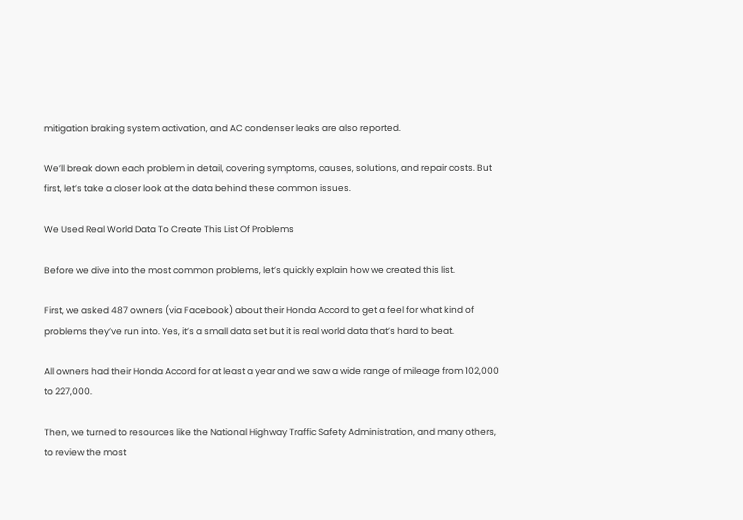mitigation braking system activation, and AC condenser leaks are also reported.

We’ll break down each problem in detail, covering symptoms, causes, solutions, and repair costs. But first, let’s take a closer look at the data behind these common issues.

We Used Real World Data To Create This List Of Problems

Before we dive into the most common problems, let’s quickly explain how we created this list.

First, we asked 487 owners (via Facebook) about their Honda Accord to get a feel for what kind of problems they’ve run into. Yes, it’s a small data set but it is real world data that’s hard to beat.

All owners had their Honda Accord for at least a year and we saw a wide range of mileage from 102,000 to 227,000.

Then, we turned to resources like the National Highway Traffic Safety Administration, and many others, to review the most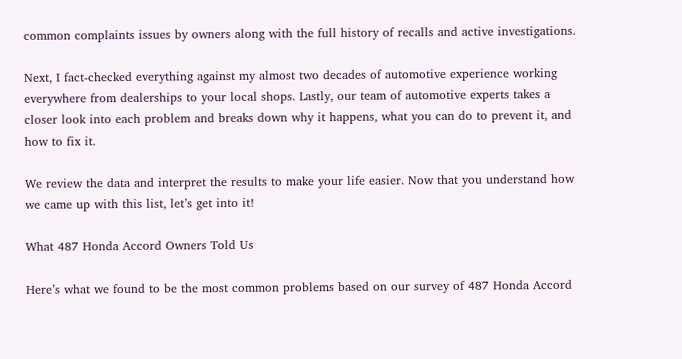common complaints issues by owners along with the full history of recalls and active investigations.

Next, I fact-checked everything against my almost two decades of automotive experience working everywhere from dealerships to your local shops. Lastly, our team of automotive experts takes a closer look into each problem and breaks down why it happens, what you can do to prevent it, and how to fix it.

We review the data and interpret the results to make your life easier. Now that you understand how we came up with this list, let’s get into it!

What 487 Honda Accord Owners Told Us

Here’s what we found to be the most common problems based on our survey of 487 Honda Accord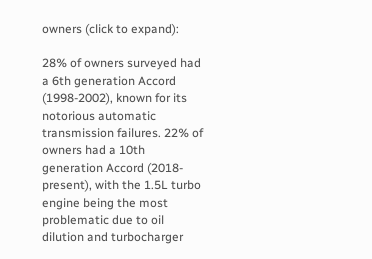owners (click to expand):

28% of owners surveyed had a 6th generation Accord (1998-2002), known for its notorious automatic transmission failures. 22% of owners had a 10th generation Accord (2018-present), with the 1.5L turbo engine being the most problematic due to oil dilution and turbocharger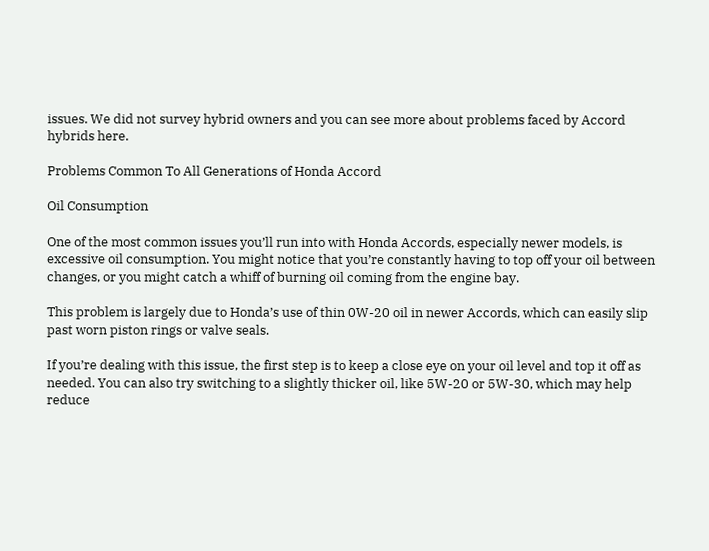issues. We did not survey hybrid owners and you can see more about problems faced by Accord hybrids here.

Problems Common To All Generations of Honda Accord

Oil Consumption

One of the most common issues you’ll run into with Honda Accords, especially newer models, is excessive oil consumption. You might notice that you’re constantly having to top off your oil between changes, or you might catch a whiff of burning oil coming from the engine bay.

This problem is largely due to Honda’s use of thin 0W-20 oil in newer Accords, which can easily slip past worn piston rings or valve seals.

If you’re dealing with this issue, the first step is to keep a close eye on your oil level and top it off as needed. You can also try switching to a slightly thicker oil, like 5W-20 or 5W-30, which may help reduce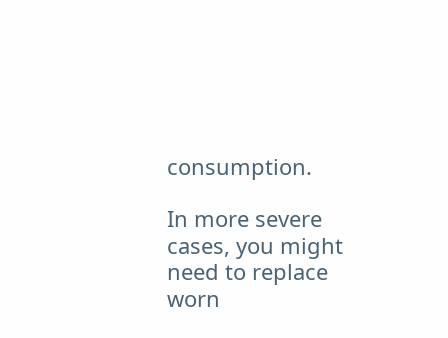consumption.

In more severe cases, you might need to replace worn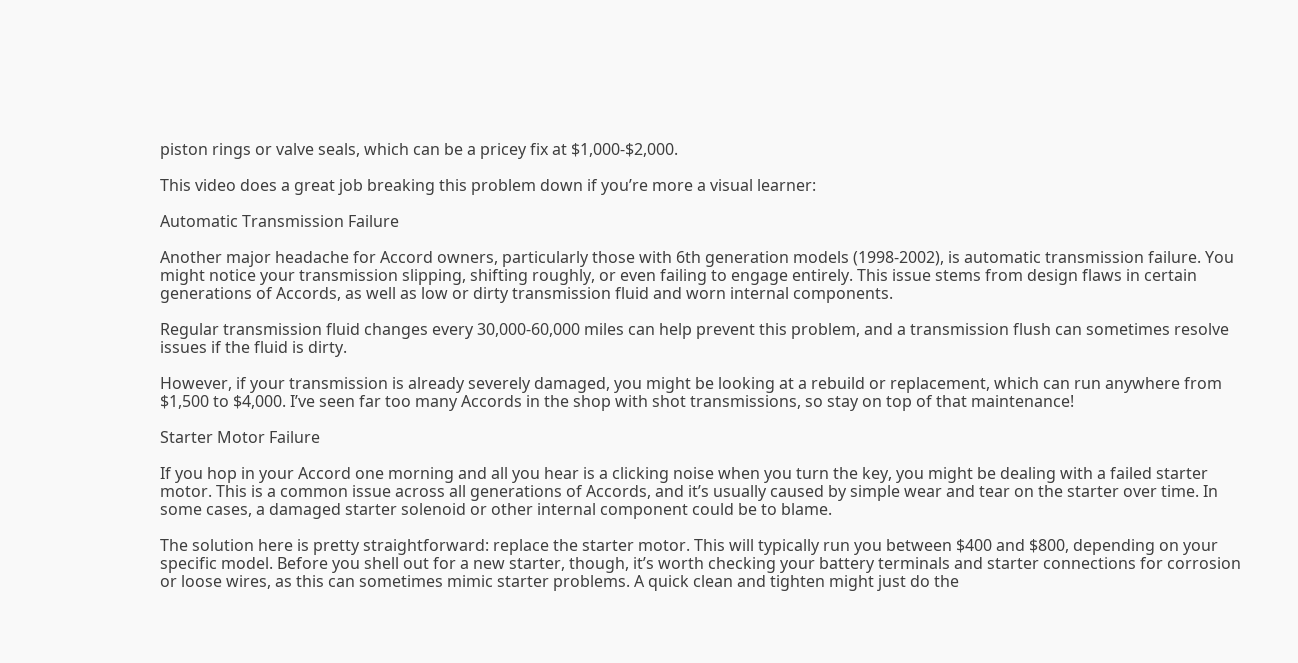piston rings or valve seals, which can be a pricey fix at $1,000-$2,000.

This video does a great job breaking this problem down if you’re more a visual learner:

Automatic Transmission Failure

Another major headache for Accord owners, particularly those with 6th generation models (1998-2002), is automatic transmission failure. You might notice your transmission slipping, shifting roughly, or even failing to engage entirely. This issue stems from design flaws in certain generations of Accords, as well as low or dirty transmission fluid and worn internal components.

Regular transmission fluid changes every 30,000-60,000 miles can help prevent this problem, and a transmission flush can sometimes resolve issues if the fluid is dirty.

However, if your transmission is already severely damaged, you might be looking at a rebuild or replacement, which can run anywhere from $1,500 to $4,000. I’ve seen far too many Accords in the shop with shot transmissions, so stay on top of that maintenance!

Starter Motor Failure

If you hop in your Accord one morning and all you hear is a clicking noise when you turn the key, you might be dealing with a failed starter motor. This is a common issue across all generations of Accords, and it’s usually caused by simple wear and tear on the starter over time. In some cases, a damaged starter solenoid or other internal component could be to blame.

The solution here is pretty straightforward: replace the starter motor. This will typically run you between $400 and $800, depending on your specific model. Before you shell out for a new starter, though, it’s worth checking your battery terminals and starter connections for corrosion or loose wires, as this can sometimes mimic starter problems. A quick clean and tighten might just do the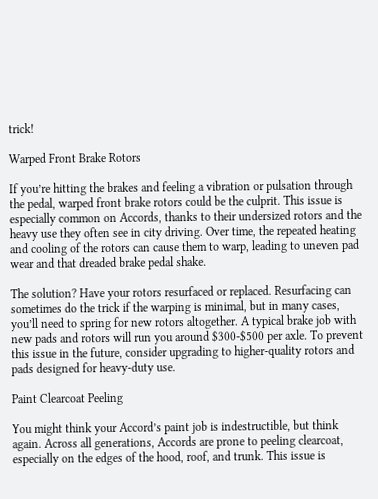trick!

Warped Front Brake Rotors

If you’re hitting the brakes and feeling a vibration or pulsation through the pedal, warped front brake rotors could be the culprit. This issue is especially common on Accords, thanks to their undersized rotors and the heavy use they often see in city driving. Over time, the repeated heating and cooling of the rotors can cause them to warp, leading to uneven pad wear and that dreaded brake pedal shake.

The solution? Have your rotors resurfaced or replaced. Resurfacing can sometimes do the trick if the warping is minimal, but in many cases, you’ll need to spring for new rotors altogether. A typical brake job with new pads and rotors will run you around $300-$500 per axle. To prevent this issue in the future, consider upgrading to higher-quality rotors and pads designed for heavy-duty use.

Paint Clearcoat Peeling

You might think your Accord’s paint job is indestructible, but think again. Across all generations, Accords are prone to peeling clearcoat, especially on the edges of the hood, roof, and trunk. This issue is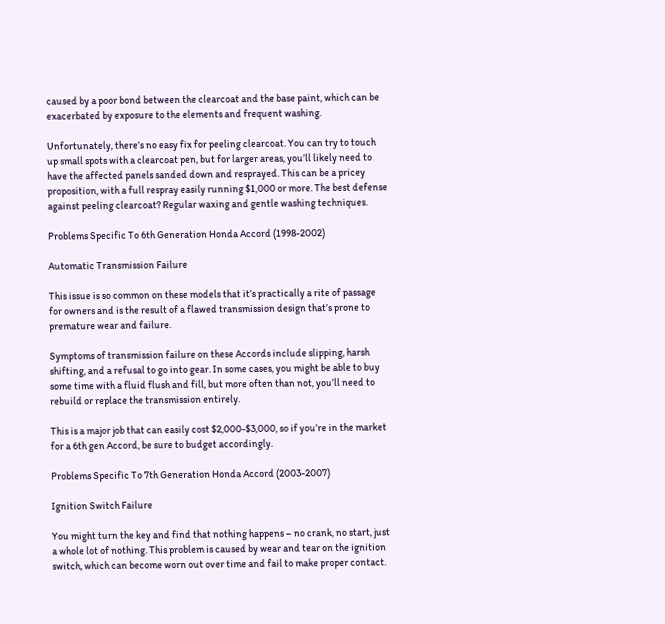caused by a poor bond between the clearcoat and the base paint, which can be exacerbated by exposure to the elements and frequent washing.

Unfortunately, there’s no easy fix for peeling clearcoat. You can try to touch up small spots with a clearcoat pen, but for larger areas, you’ll likely need to have the affected panels sanded down and resprayed. This can be a pricey proposition, with a full respray easily running $1,000 or more. The best defense against peeling clearcoat? Regular waxing and gentle washing techniques.

Problems Specific To 6th Generation Honda Accord (1998-2002)

Automatic Transmission Failure

This issue is so common on these models that it’s practically a rite of passage for owners and is the result of a flawed transmission design that’s prone to premature wear and failure.

Symptoms of transmission failure on these Accords include slipping, harsh shifting, and a refusal to go into gear. In some cases, you might be able to buy some time with a fluid flush and fill, but more often than not, you’ll need to rebuild or replace the transmission entirely.

This is a major job that can easily cost $2,000-$3,000, so if you’re in the market for a 6th gen Accord, be sure to budget accordingly.

Problems Specific To 7th Generation Honda Accord (2003-2007)

Ignition Switch Failure

You might turn the key and find that nothing happens – no crank, no start, just a whole lot of nothing. This problem is caused by wear and tear on the ignition switch, which can become worn out over time and fail to make proper contact.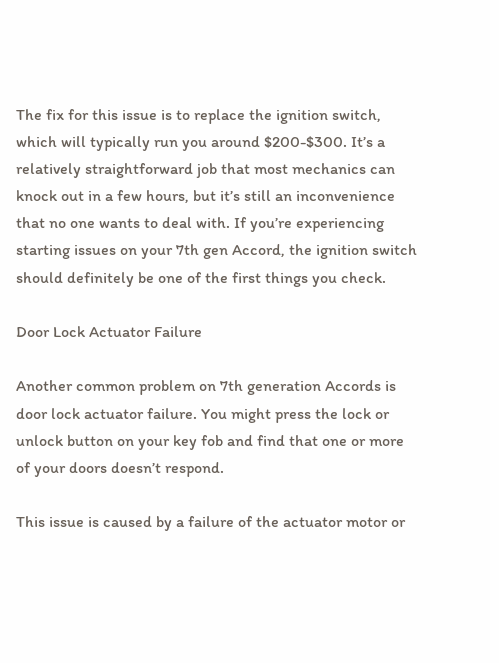The fix for this issue is to replace the ignition switch, which will typically run you around $200-$300. It’s a relatively straightforward job that most mechanics can knock out in a few hours, but it’s still an inconvenience that no one wants to deal with. If you’re experiencing starting issues on your 7th gen Accord, the ignition switch should definitely be one of the first things you check.

Door Lock Actuator Failure

Another common problem on 7th generation Accords is door lock actuator failure. You might press the lock or unlock button on your key fob and find that one or more of your doors doesn’t respond.

This issue is caused by a failure of the actuator motor or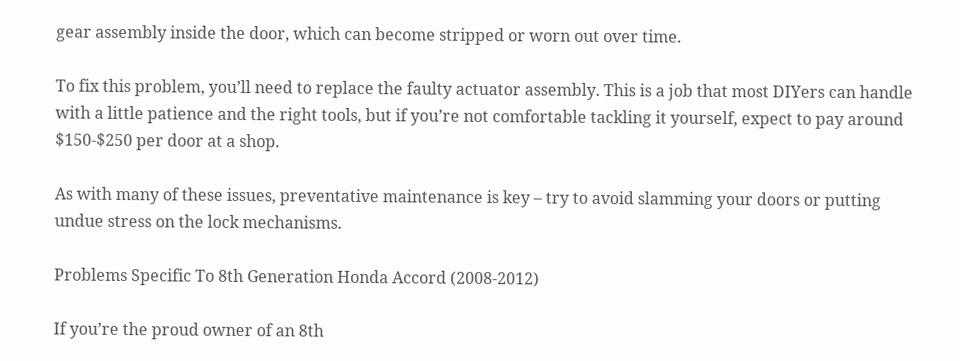gear assembly inside the door, which can become stripped or worn out over time.

To fix this problem, you’ll need to replace the faulty actuator assembly. This is a job that most DIYers can handle with a little patience and the right tools, but if you’re not comfortable tackling it yourself, expect to pay around $150-$250 per door at a shop.

As with many of these issues, preventative maintenance is key – try to avoid slamming your doors or putting undue stress on the lock mechanisms.

Problems Specific To 8th Generation Honda Accord (2008-2012)

If you’re the proud owner of an 8th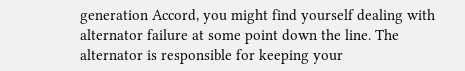generation Accord, you might find yourself dealing with alternator failure at some point down the line. The alternator is responsible for keeping your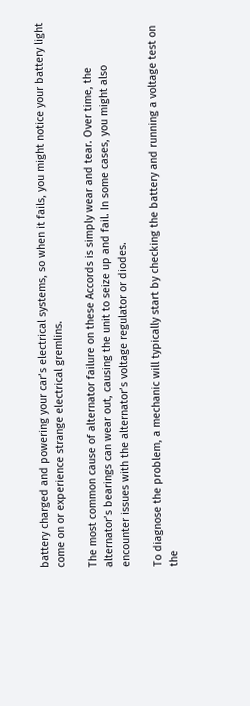battery charged and powering your car’s electrical systems, so when it fails, you might notice your battery light come on or experience strange electrical gremlins.

The most common cause of alternator failure on these Accords is simply wear and tear. Over time, the alternator’s bearings can wear out, causing the unit to seize up and fail. In some cases, you might also encounter issues with the alternator’s voltage regulator or diodes.

To diagnose the problem, a mechanic will typically start by checking the battery and running a voltage test on the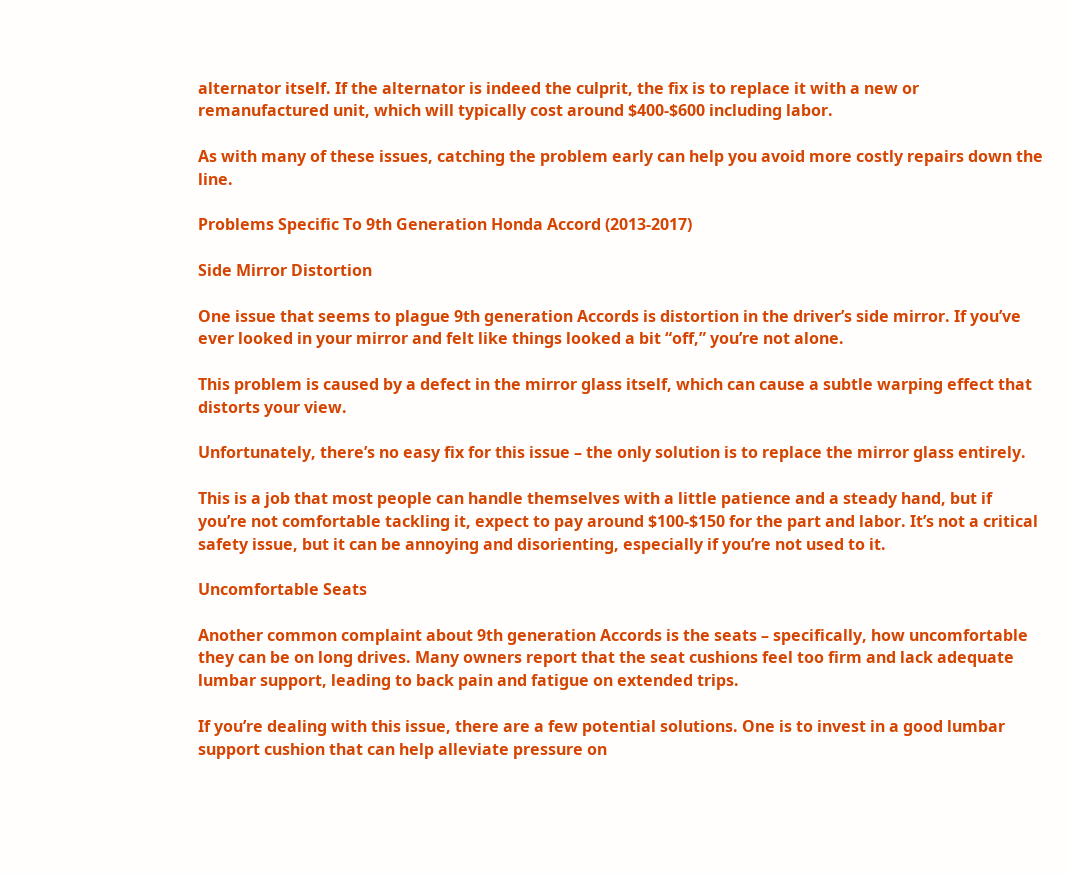alternator itself. If the alternator is indeed the culprit, the fix is to replace it with a new or remanufactured unit, which will typically cost around $400-$600 including labor.

As with many of these issues, catching the problem early can help you avoid more costly repairs down the line.

Problems Specific To 9th Generation Honda Accord (2013-2017)

Side Mirror Distortion

One issue that seems to plague 9th generation Accords is distortion in the driver’s side mirror. If you’ve ever looked in your mirror and felt like things looked a bit “off,” you’re not alone.

This problem is caused by a defect in the mirror glass itself, which can cause a subtle warping effect that distorts your view.

Unfortunately, there’s no easy fix for this issue – the only solution is to replace the mirror glass entirely.

This is a job that most people can handle themselves with a little patience and a steady hand, but if you’re not comfortable tackling it, expect to pay around $100-$150 for the part and labor. It’s not a critical safety issue, but it can be annoying and disorienting, especially if you’re not used to it.

Uncomfortable Seats

Another common complaint about 9th generation Accords is the seats – specifically, how uncomfortable they can be on long drives. Many owners report that the seat cushions feel too firm and lack adequate lumbar support, leading to back pain and fatigue on extended trips.

If you’re dealing with this issue, there are a few potential solutions. One is to invest in a good lumbar support cushion that can help alleviate pressure on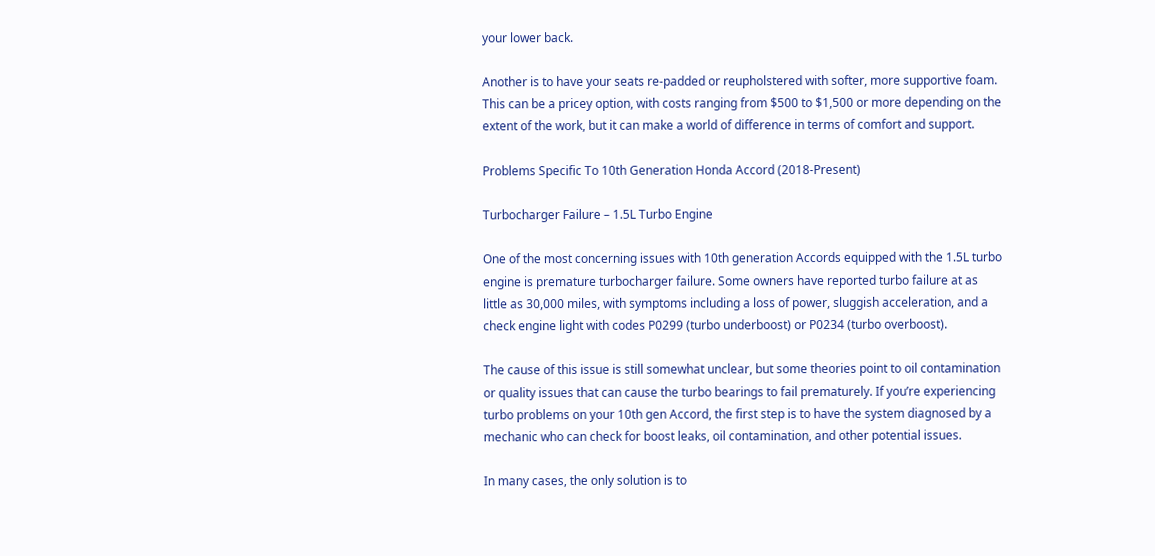your lower back.

Another is to have your seats re-padded or reupholstered with softer, more supportive foam. This can be a pricey option, with costs ranging from $500 to $1,500 or more depending on the extent of the work, but it can make a world of difference in terms of comfort and support.

Problems Specific To 10th Generation Honda Accord (2018-Present)

Turbocharger Failure – 1.5L Turbo Engine

One of the most concerning issues with 10th generation Accords equipped with the 1.5L turbo engine is premature turbocharger failure. Some owners have reported turbo failure at as little as 30,000 miles, with symptoms including a loss of power, sluggish acceleration, and a check engine light with codes P0299 (turbo underboost) or P0234 (turbo overboost).

The cause of this issue is still somewhat unclear, but some theories point to oil contamination or quality issues that can cause the turbo bearings to fail prematurely. If you’re experiencing turbo problems on your 10th gen Accord, the first step is to have the system diagnosed by a mechanic who can check for boost leaks, oil contamination, and other potential issues.

In many cases, the only solution is to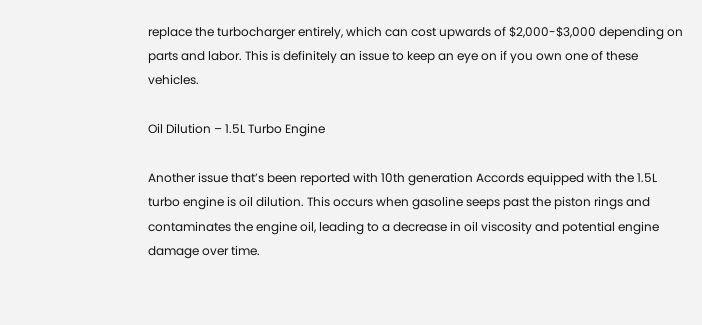replace the turbocharger entirely, which can cost upwards of $2,000-$3,000 depending on parts and labor. This is definitely an issue to keep an eye on if you own one of these vehicles.

Oil Dilution – 1.5L Turbo Engine

Another issue that’s been reported with 10th generation Accords equipped with the 1.5L turbo engine is oil dilution. This occurs when gasoline seeps past the piston rings and contaminates the engine oil, leading to a decrease in oil viscosity and potential engine damage over time.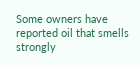Some owners have reported oil that smells strongly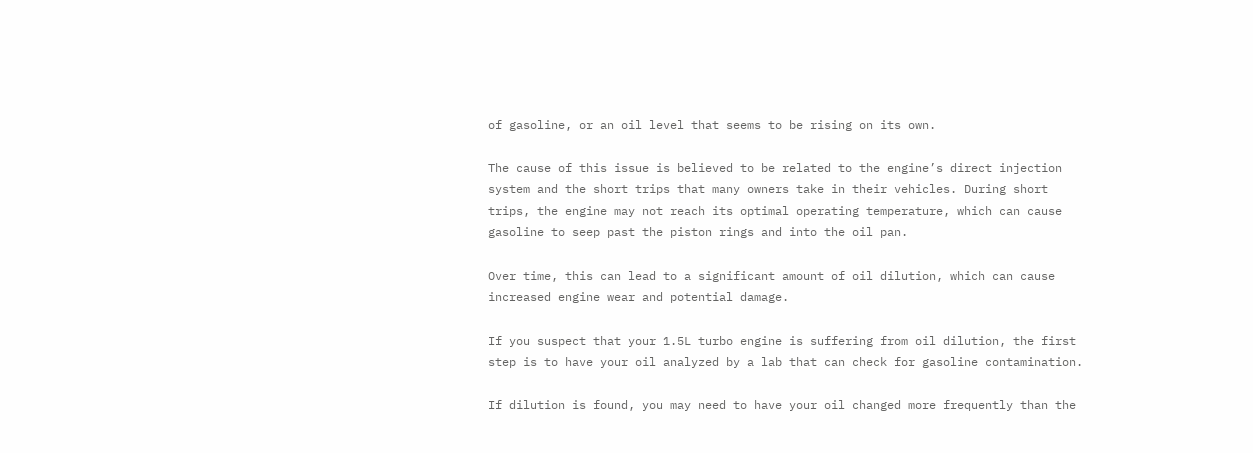of gasoline, or an oil level that seems to be rising on its own.

The cause of this issue is believed to be related to the engine’s direct injection system and the short trips that many owners take in their vehicles. During short trips, the engine may not reach its optimal operating temperature, which can cause gasoline to seep past the piston rings and into the oil pan.

Over time, this can lead to a significant amount of oil dilution, which can cause increased engine wear and potential damage.

If you suspect that your 1.5L turbo engine is suffering from oil dilution, the first step is to have your oil analyzed by a lab that can check for gasoline contamination.

If dilution is found, you may need to have your oil changed more frequently than the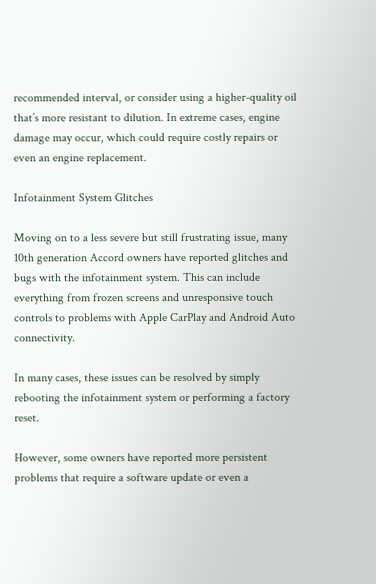recommended interval, or consider using a higher-quality oil that’s more resistant to dilution. In extreme cases, engine damage may occur, which could require costly repairs or even an engine replacement.

Infotainment System Glitches

Moving on to a less severe but still frustrating issue, many 10th generation Accord owners have reported glitches and bugs with the infotainment system. This can include everything from frozen screens and unresponsive touch controls to problems with Apple CarPlay and Android Auto connectivity.

In many cases, these issues can be resolved by simply rebooting the infotainment system or performing a factory reset.

However, some owners have reported more persistent problems that require a software update or even a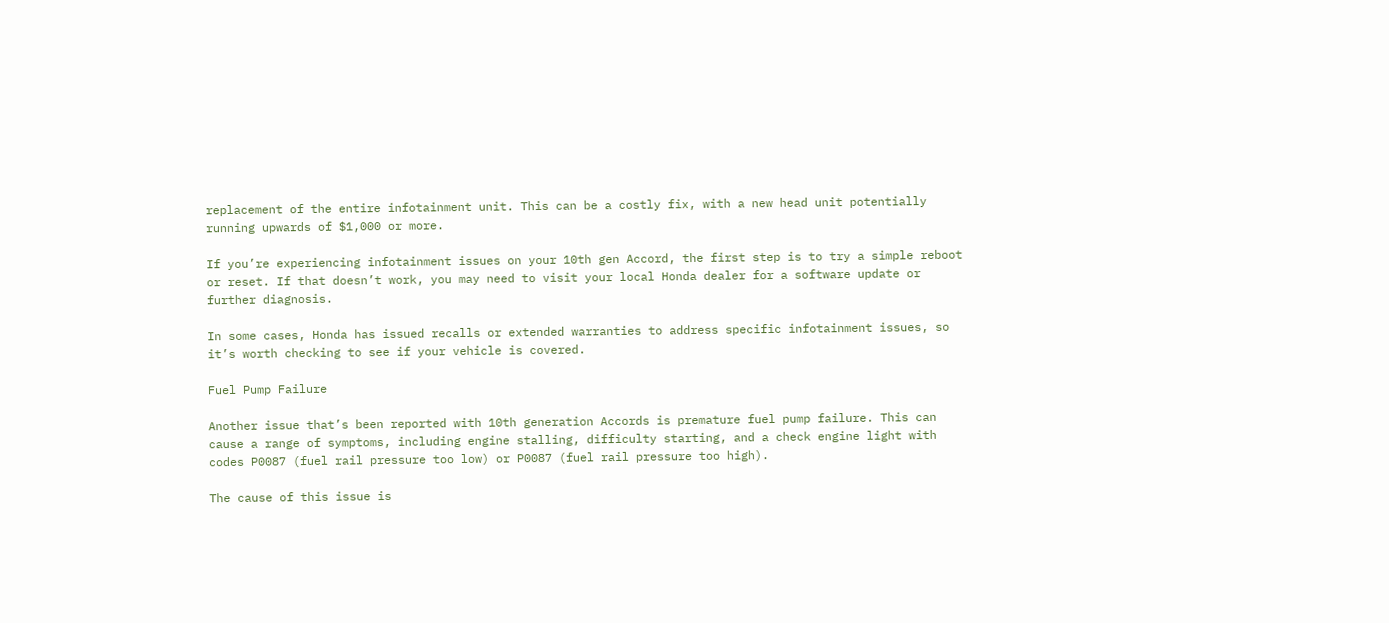replacement of the entire infotainment unit. This can be a costly fix, with a new head unit potentially running upwards of $1,000 or more.

If you’re experiencing infotainment issues on your 10th gen Accord, the first step is to try a simple reboot or reset. If that doesn’t work, you may need to visit your local Honda dealer for a software update or further diagnosis.

In some cases, Honda has issued recalls or extended warranties to address specific infotainment issues, so it’s worth checking to see if your vehicle is covered.

Fuel Pump Failure

Another issue that’s been reported with 10th generation Accords is premature fuel pump failure. This can cause a range of symptoms, including engine stalling, difficulty starting, and a check engine light with codes P0087 (fuel rail pressure too low) or P0087 (fuel rail pressure too high).

The cause of this issue is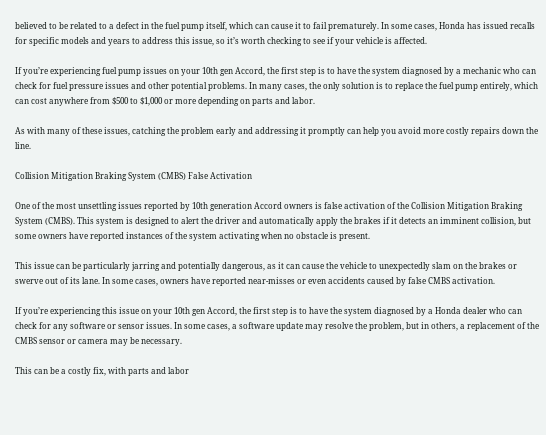believed to be related to a defect in the fuel pump itself, which can cause it to fail prematurely. In some cases, Honda has issued recalls for specific models and years to address this issue, so it’s worth checking to see if your vehicle is affected.

If you’re experiencing fuel pump issues on your 10th gen Accord, the first step is to have the system diagnosed by a mechanic who can check for fuel pressure issues and other potential problems. In many cases, the only solution is to replace the fuel pump entirely, which can cost anywhere from $500 to $1,000 or more depending on parts and labor.

As with many of these issues, catching the problem early and addressing it promptly can help you avoid more costly repairs down the line.

Collision Mitigation Braking System (CMBS) False Activation

One of the most unsettling issues reported by 10th generation Accord owners is false activation of the Collision Mitigation Braking System (CMBS). This system is designed to alert the driver and automatically apply the brakes if it detects an imminent collision, but some owners have reported instances of the system activating when no obstacle is present.

This issue can be particularly jarring and potentially dangerous, as it can cause the vehicle to unexpectedly slam on the brakes or swerve out of its lane. In some cases, owners have reported near-misses or even accidents caused by false CMBS activation.

If you’re experiencing this issue on your 10th gen Accord, the first step is to have the system diagnosed by a Honda dealer who can check for any software or sensor issues. In some cases, a software update may resolve the problem, but in others, a replacement of the CMBS sensor or camera may be necessary.

This can be a costly fix, with parts and labor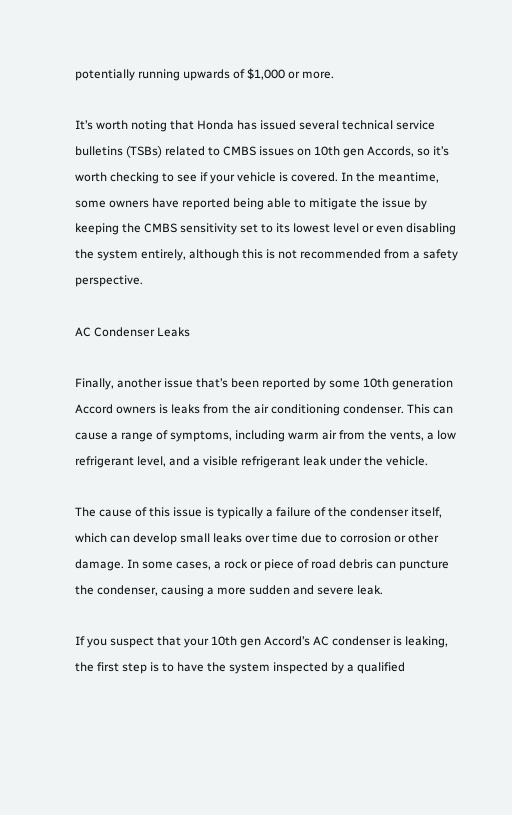potentially running upwards of $1,000 or more.

It’s worth noting that Honda has issued several technical service bulletins (TSBs) related to CMBS issues on 10th gen Accords, so it’s worth checking to see if your vehicle is covered. In the meantime, some owners have reported being able to mitigate the issue by keeping the CMBS sensitivity set to its lowest level or even disabling the system entirely, although this is not recommended from a safety perspective.

AC Condenser Leaks

Finally, another issue that’s been reported by some 10th generation Accord owners is leaks from the air conditioning condenser. This can cause a range of symptoms, including warm air from the vents, a low refrigerant level, and a visible refrigerant leak under the vehicle.

The cause of this issue is typically a failure of the condenser itself, which can develop small leaks over time due to corrosion or other damage. In some cases, a rock or piece of road debris can puncture the condenser, causing a more sudden and severe leak.

If you suspect that your 10th gen Accord’s AC condenser is leaking, the first step is to have the system inspected by a qualified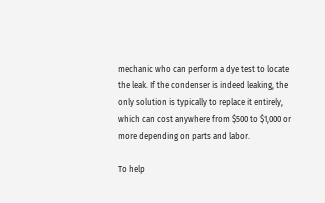mechanic who can perform a dye test to locate the leak. If the condenser is indeed leaking, the only solution is typically to replace it entirely, which can cost anywhere from $500 to $1,000 or more depending on parts and labor.

To help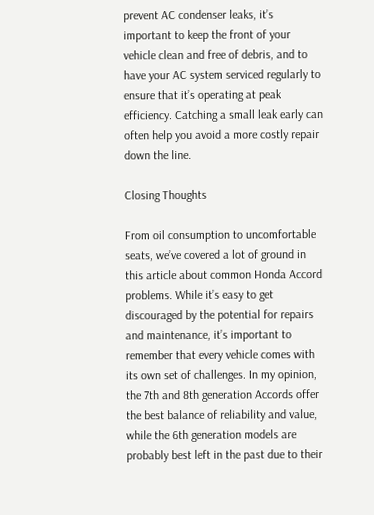prevent AC condenser leaks, it’s important to keep the front of your vehicle clean and free of debris, and to have your AC system serviced regularly to ensure that it’s operating at peak efficiency. Catching a small leak early can often help you avoid a more costly repair down the line.

Closing Thoughts

From oil consumption to uncomfortable seats, we’ve covered a lot of ground in this article about common Honda Accord problems. While it’s easy to get discouraged by the potential for repairs and maintenance, it’s important to remember that every vehicle comes with its own set of challenges. In my opinion, the 7th and 8th generation Accords offer the best balance of reliability and value, while the 6th generation models are probably best left in the past due to their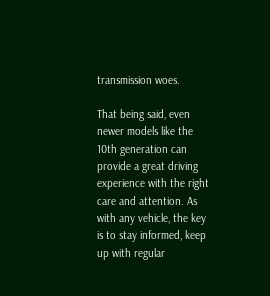transmission woes.

That being said, even newer models like the 10th generation can provide a great driving experience with the right care and attention. As with any vehicle, the key is to stay informed, keep up with regular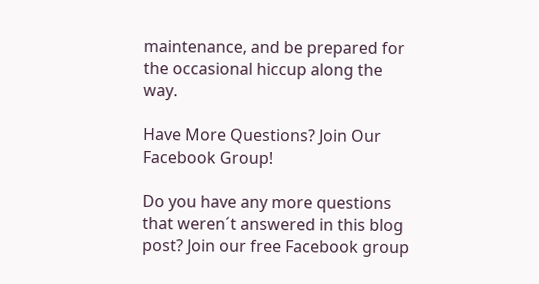maintenance, and be prepared for the occasional hiccup along the way.

Have More Questions? Join Our Facebook Group!

Do you have any more questions that weren´t answered in this blog post? Join our free Facebook group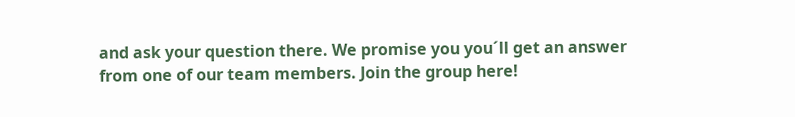and ask your question there. We promise you you´ll get an answer from one of our team members. Join the group here!